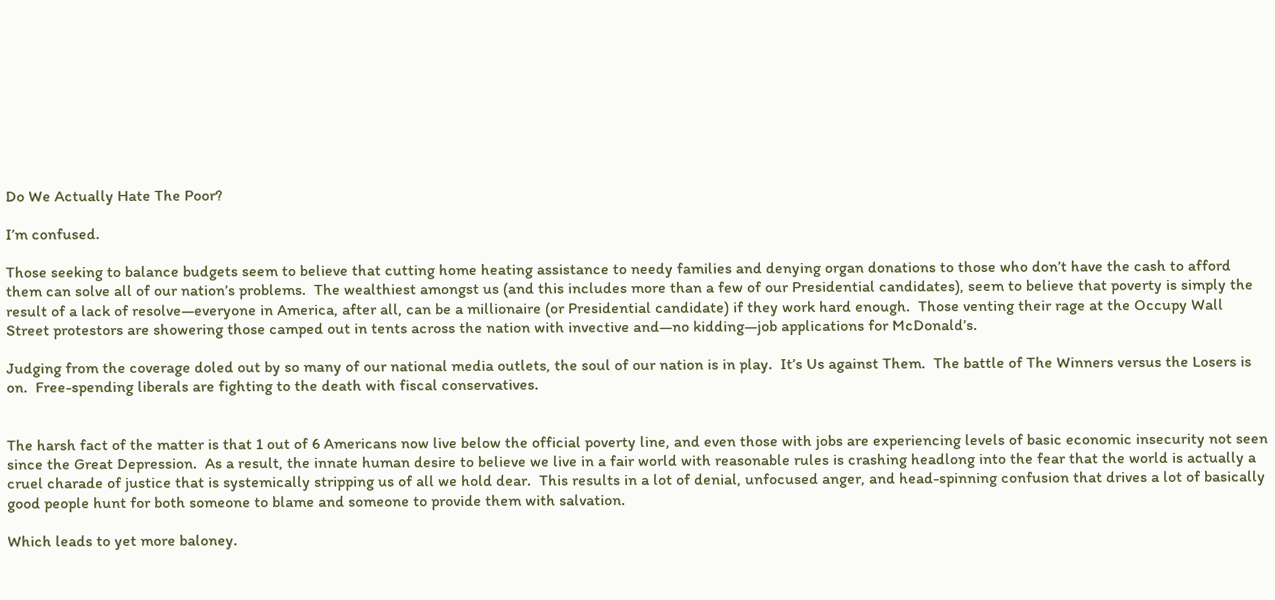Do We Actually Hate The Poor?

I’m confused.

Those seeking to balance budgets seem to believe that cutting home heating assistance to needy families and denying organ donations to those who don’t have the cash to afford them can solve all of our nation’s problems.  The wealthiest amongst us (and this includes more than a few of our Presidential candidates), seem to believe that poverty is simply the result of a lack of resolve—everyone in America, after all, can be a millionaire (or Presidential candidate) if they work hard enough.  Those venting their rage at the Occupy Wall Street protestors are showering those camped out in tents across the nation with invective and—no kidding—job applications for McDonald’s.

Judging from the coverage doled out by so many of our national media outlets, the soul of our nation is in play.  It’s Us against Them.  The battle of The Winners versus the Losers is on.  Free-spending liberals are fighting to the death with fiscal conservatives.


The harsh fact of the matter is that 1 out of 6 Americans now live below the official poverty line, and even those with jobs are experiencing levels of basic economic insecurity not seen since the Great Depression.  As a result, the innate human desire to believe we live in a fair world with reasonable rules is crashing headlong into the fear that the world is actually a cruel charade of justice that is systemically stripping us of all we hold dear.  This results in a lot of denial, unfocused anger, and head-spinning confusion that drives a lot of basically good people hunt for both someone to blame and someone to provide them with salvation.

Which leads to yet more baloney.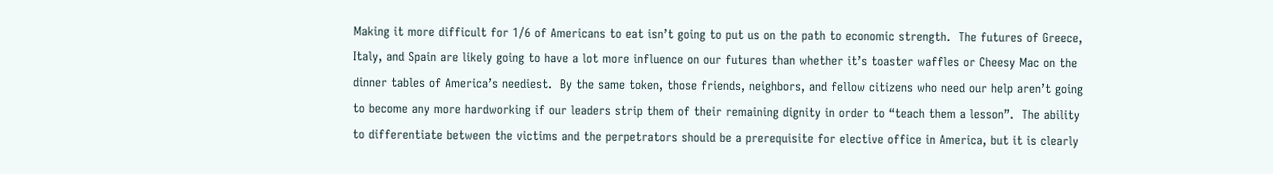Making it more difficult for 1/6 of Americans to eat isn’t going to put us on the path to economic strength.  The futures of Greece, Italy, and Spain are likely going to have a lot more influence on our futures than whether it’s toaster waffles or Cheesy Mac on the dinner tables of America’s neediest.  By the same token, those friends, neighbors, and fellow citizens who need our help aren’t going to become any more hardworking if our leaders strip them of their remaining dignity in order to “teach them a lesson”.  The ability to differentiate between the victims and the perpetrators should be a prerequisite for elective office in America, but it is clearly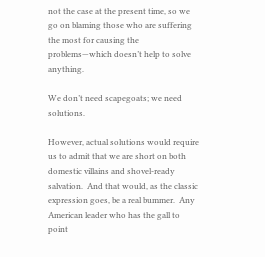not the case at the present time, so we go on blaming those who are suffering the most for causing the problems—which doesn’t help to solve anything.

We don’t need scapegoats; we need solutions.

However, actual solutions would require us to admit that we are short on both domestic villains and shovel-ready salvation.  And that would, as the classic expression goes, be a real bummer.  Any American leader who has the gall to point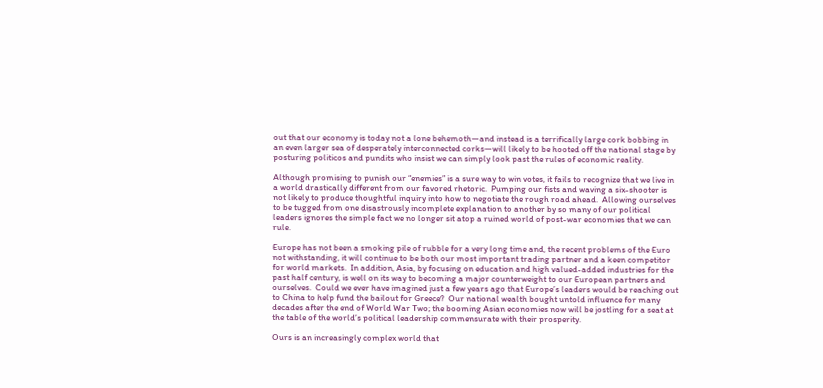out that our economy is today not a lone behemoth—and instead is a terrifically large cork bobbing in an even larger sea of desperately interconnected corks—will likely to be hooted off the national stage by posturing politicos and pundits who insist we can simply look past the rules of economic reality.

Although promising to punish our “enemies” is a sure way to win votes, it fails to recognize that we live in a world drastically different from our favored rhetoric.  Pumping our fists and waving a six-shooter is not likely to produce thoughtful inquiry into how to negotiate the rough road ahead.  Allowing ourselves to be tugged from one disastrously incomplete explanation to another by so many of our political leaders ignores the simple fact we no longer sit atop a ruined world of post-war economies that we can rule.

Europe has not been a smoking pile of rubble for a very long time and, the recent problems of the Euro not withstanding, it will continue to be both our most important trading partner and a keen competitor for world markets.  In addition, Asia, by focusing on education and high valued-added industries for the past half century, is well on its way to becoming a major counterweight to our European partners and ourselves.  Could we ever have imagined just a few years ago that Europe’s leaders would be reaching out to China to help fund the bailout for Greece?  Our national wealth bought untold influence for many decades after the end of World War Two; the booming Asian economies now will be jostling for a seat at the table of the world’s political leadership commensurate with their prosperity.

Ours is an increasingly complex world that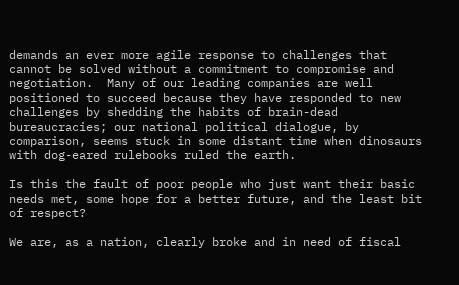demands an ever more agile response to challenges that cannot be solved without a commitment to compromise and negotiation.  Many of our leading companies are well positioned to succeed because they have responded to new challenges by shedding the habits of brain-dead bureaucracies; our national political dialogue, by comparison, seems stuck in some distant time when dinosaurs with dog-eared rulebooks ruled the earth.

Is this the fault of poor people who just want their basic needs met, some hope for a better future, and the least bit of respect?

We are, as a nation, clearly broke and in need of fiscal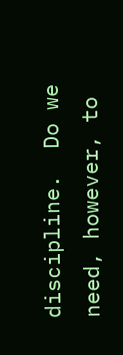discipline.  Do we need, however, to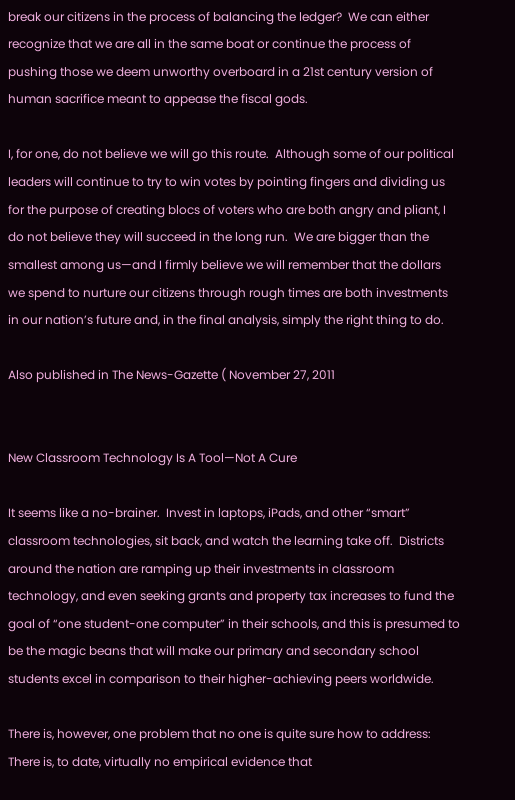break our citizens in the process of balancing the ledger?  We can either recognize that we are all in the same boat or continue the process of pushing those we deem unworthy overboard in a 21st century version of human sacrifice meant to appease the fiscal gods.

I, for one, do not believe we will go this route.  Although some of our political leaders will continue to try to win votes by pointing fingers and dividing us for the purpose of creating blocs of voters who are both angry and pliant, I do not believe they will succeed in the long run.  We are bigger than the smallest among us—and I firmly believe we will remember that the dollars we spend to nurture our citizens through rough times are both investments in our nation’s future and, in the final analysis, simply the right thing to do.

Also published in The News-Gazette ( November 27, 2011


New Classroom Technology Is A Tool—Not A Cure

It seems like a no-brainer.  Invest in laptops, iPads, and other “smart” classroom technologies, sit back, and watch the learning take off.  Districts around the nation are ramping up their investments in classroom technology, and even seeking grants and property tax increases to fund the goal of “one student-one computer” in their schools, and this is presumed to be the magic beans that will make our primary and secondary school students excel in comparison to their higher-achieving peers worldwide.

There is, however, one problem that no one is quite sure how to address: There is, to date, virtually no empirical evidence that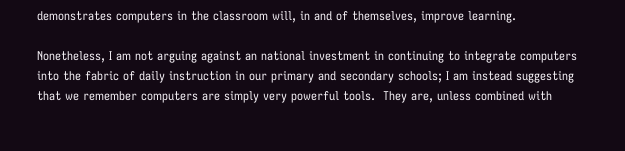demonstrates computers in the classroom will, in and of themselves, improve learning.

Nonetheless, I am not arguing against an national investment in continuing to integrate computers into the fabric of daily instruction in our primary and secondary schools; I am instead suggesting that we remember computers are simply very powerful tools.  They are, unless combined with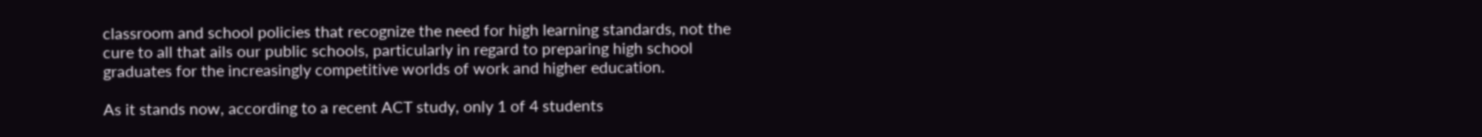classroom and school policies that recognize the need for high learning standards, not the cure to all that ails our public schools, particularly in regard to preparing high school graduates for the increasingly competitive worlds of work and higher education.

As it stands now, according to a recent ACT study, only 1 of 4 students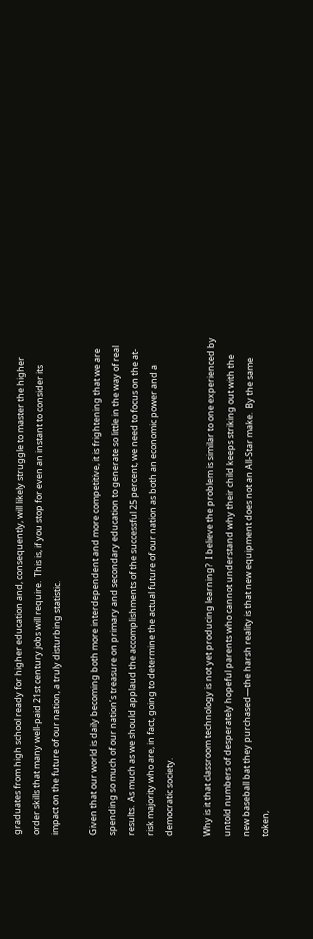graduates from high school ready for higher education and, consequently, will likely struggle to master the higher order skills that many well-paid 21st century jobs will require.  This is, if you stop for even an instant to consider its impact on the future of our nation, a truly disturbing statistic.

Given that our world is daily becoming both more interdependent and more competitive, it is frightening that we are spending so much of our nation’s treasure on primary and secondary education to generate so little in the way of real results.  As much as we should applaud the accomplishments of the successful 25 percent, we need to focus on the at-risk majority who are, in fact, going to determine the actual future of our nation as both an economic power and a democratic society.

Why is it that classroom technology is not yet producing learning?  I believe the problem is similar to one experienced by untold numbers of desperately hopeful parents who cannot understand why their child keeps striking out with the new baseball bat they purchased—the harsh reality is that new equipment does not an All-Star make.  By the same token,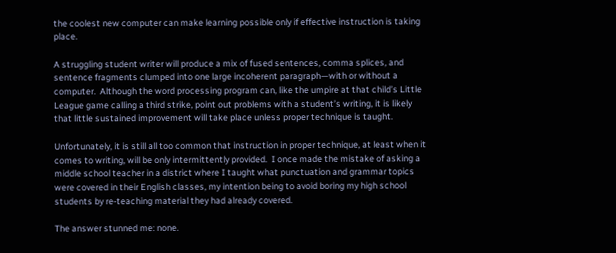the coolest new computer can make learning possible only if effective instruction is taking place.

A struggling student writer will produce a mix of fused sentences, comma splices, and sentence fragments clumped into one large incoherent paragraph—with or without a computer.  Although the word processing program can, like the umpire at that child’s Little League game calling a third strike, point out problems with a student’s writing, it is likely that little sustained improvement will take place unless proper technique is taught.

Unfortunately, it is still all too common that instruction in proper technique, at least when it comes to writing, will be only intermittently provided.  I once made the mistake of asking a middle school teacher in a district where I taught what punctuation and grammar topics were covered in their English classes, my intention being to avoid boring my high school students by re-teaching material they had already covered.

The answer stunned me: none.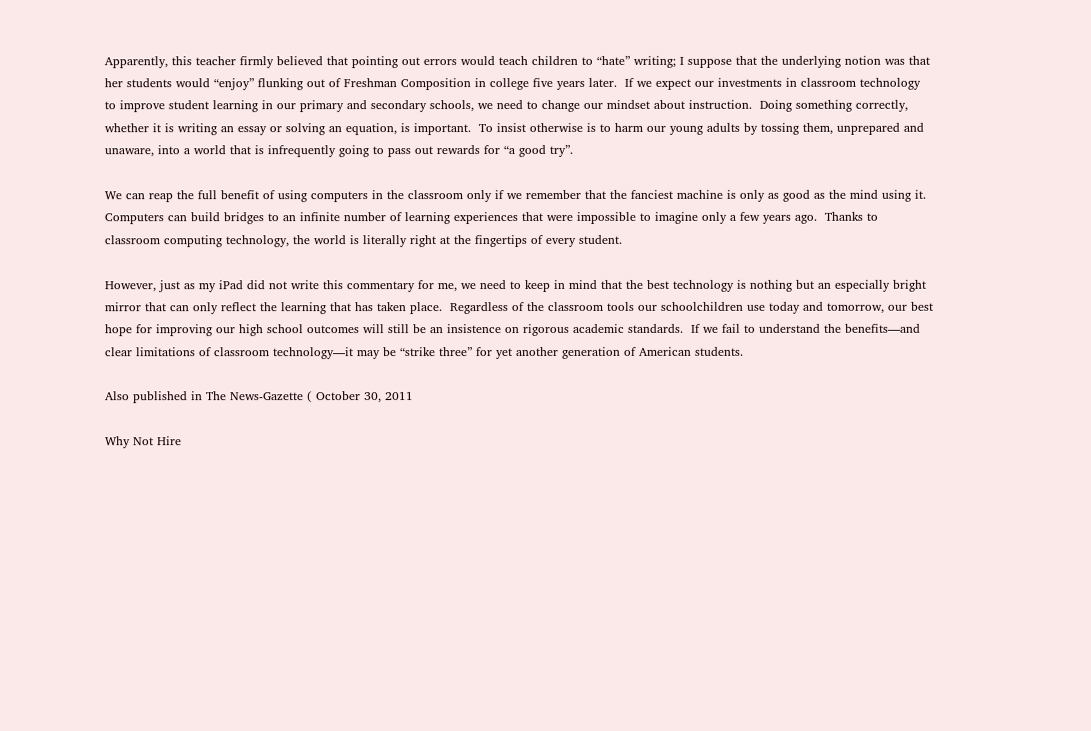Apparently, this teacher firmly believed that pointing out errors would teach children to “hate” writing; I suppose that the underlying notion was that her students would “enjoy” flunking out of Freshman Composition in college five years later.  If we expect our investments in classroom technology to improve student learning in our primary and secondary schools, we need to change our mindset about instruction.  Doing something correctly, whether it is writing an essay or solving an equation, is important.  To insist otherwise is to harm our young adults by tossing them, unprepared and unaware, into a world that is infrequently going to pass out rewards for “a good try”.

We can reap the full benefit of using computers in the classroom only if we remember that the fanciest machine is only as good as the mind using it.  Computers can build bridges to an infinite number of learning experiences that were impossible to imagine only a few years ago.  Thanks to classroom computing technology, the world is literally right at the fingertips of every student.

However, just as my iPad did not write this commentary for me, we need to keep in mind that the best technology is nothing but an especially bright mirror that can only reflect the learning that has taken place.  Regardless of the classroom tools our schoolchildren use today and tomorrow, our best hope for improving our high school outcomes will still be an insistence on rigorous academic standards.  If we fail to understand the benefits—and clear limitations of classroom technology—it may be “strike three” for yet another generation of American students.

Also published in The News-Gazette ( October 30, 2011

Why Not Hire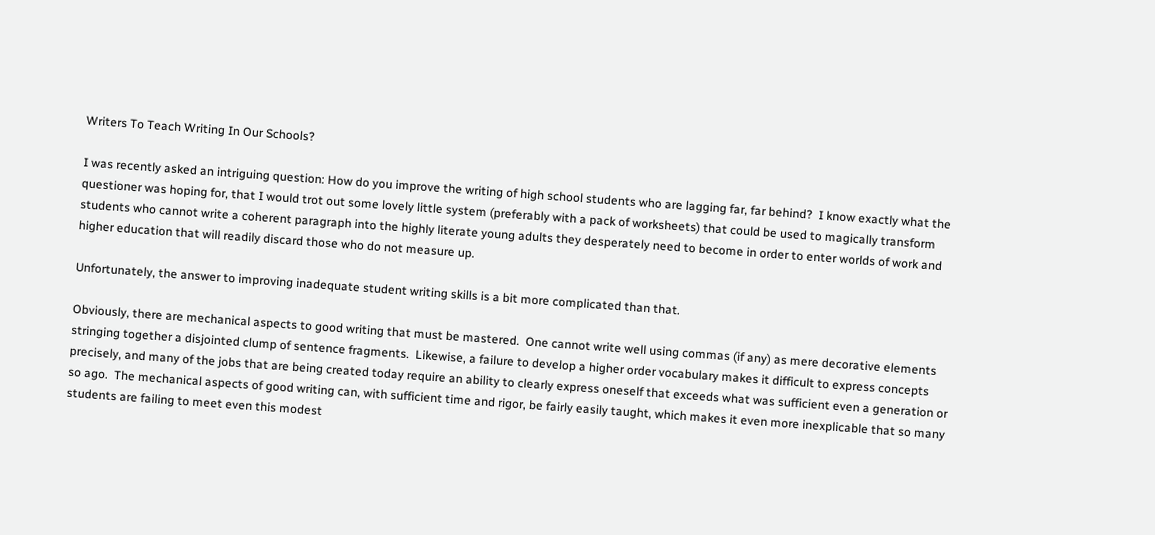Writers To Teach Writing In Our Schools?

I was recently asked an intriguing question: How do you improve the writing of high school students who are lagging far, far behind?  I know exactly what the questioner was hoping for, that I would trot out some lovely little system (preferably with a pack of worksheets) that could be used to magically transform students who cannot write a coherent paragraph into the highly literate young adults they desperately need to become in order to enter worlds of work and higher education that will readily discard those who do not measure up.

Unfortunately, the answer to improving inadequate student writing skills is a bit more complicated than that.

Obviously, there are mechanical aspects to good writing that must be mastered.  One cannot write well using commas (if any) as mere decorative elements stringing together a disjointed clump of sentence fragments.  Likewise, a failure to develop a higher order vocabulary makes it difficult to express concepts precisely, and many of the jobs that are being created today require an ability to clearly express oneself that exceeds what was sufficient even a generation or so ago.  The mechanical aspects of good writing can, with sufficient time and rigor, be fairly easily taught, which makes it even more inexplicable that so many students are failing to meet even this modest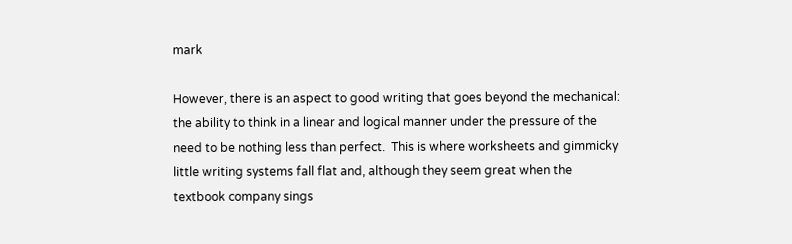mark

However, there is an aspect to good writing that goes beyond the mechanical: the ability to think in a linear and logical manner under the pressure of the need to be nothing less than perfect.  This is where worksheets and gimmicky little writing systems fall flat and, although they seem great when the textbook company sings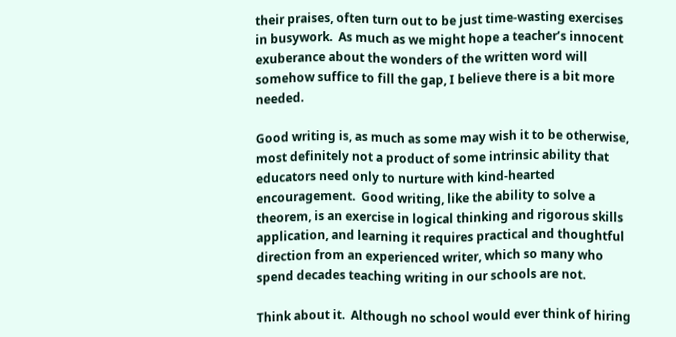their praises, often turn out to be just time-wasting exercises in busywork.  As much as we might hope a teacher’s innocent exuberance about the wonders of the written word will somehow suffice to fill the gap, I believe there is a bit more needed.

Good writing is, as much as some may wish it to be otherwise, most definitely not a product of some intrinsic ability that educators need only to nurture with kind-hearted encouragement.  Good writing, like the ability to solve a theorem, is an exercise in logical thinking and rigorous skills application, and learning it requires practical and thoughtful direction from an experienced writer, which so many who spend decades teaching writing in our schools are not.

Think about it.  Although no school would ever think of hiring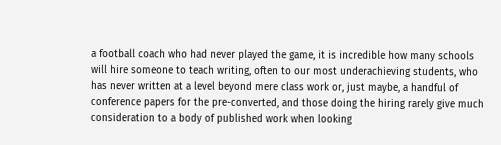a football coach who had never played the game, it is incredible how many schools will hire someone to teach writing, often to our most underachieving students, who has never written at a level beyond mere class work or, just maybe, a handful of conference papers for the pre-converted, and those doing the hiring rarely give much consideration to a body of published work when looking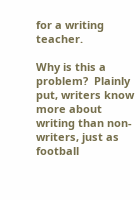for a writing teacher.

Why is this a problem?  Plainly put, writers know more about writing than non-writers, just as football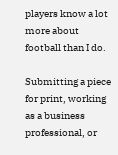players know a lot more about football than I do.

Submitting a piece for print, working as a business professional, or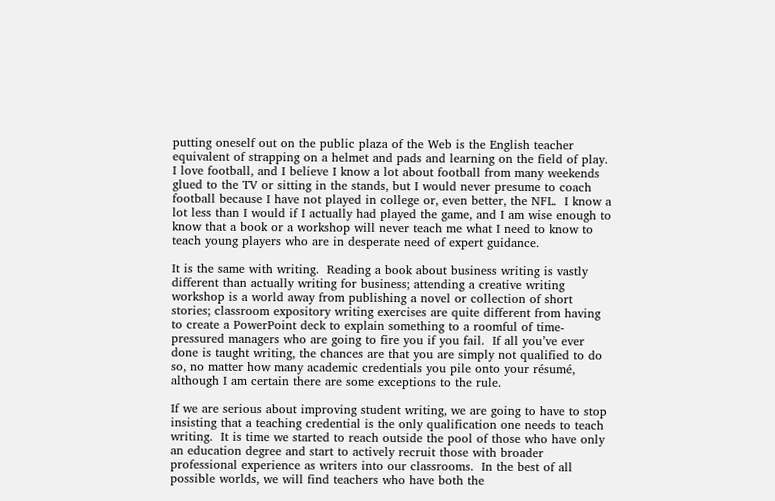putting oneself out on the public plaza of the Web is the English teacher equivalent of strapping on a helmet and pads and learning on the field of play.  I love football, and I believe I know a lot about football from many weekends glued to the TV or sitting in the stands, but I would never presume to coach football because I have not played in college or, even better, the NFL.  I know a lot less than I would if I actually had played the game, and I am wise enough to know that a book or a workshop will never teach me what I need to know to teach young players who are in desperate need of expert guidance.

It is the same with writing.  Reading a book about business writing is vastly different than actually writing for business; attending a creative writing workshop is a world away from publishing a novel or collection of short stories; classroom expository writing exercises are quite different from having to create a PowerPoint deck to explain something to a roomful of time-pressured managers who are going to fire you if you fail.  If all you’ve ever done is taught writing, the chances are that you are simply not qualified to do so, no matter how many academic credentials you pile onto your résumé, although I am certain there are some exceptions to the rule.

If we are serious about improving student writing, we are going to have to stop insisting that a teaching credential is the only qualification one needs to teach writing.  It is time we started to reach outside the pool of those who have only an education degree and start to actively recruit those with broader professional experience as writers into our classrooms.  In the best of all possible worlds, we will find teachers who have both the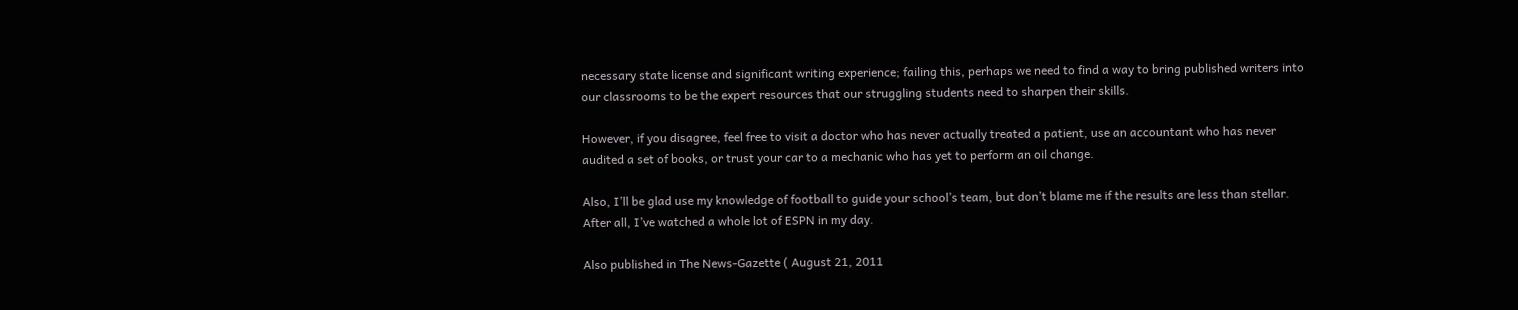necessary state license and significant writing experience; failing this, perhaps we need to find a way to bring published writers into our classrooms to be the expert resources that our struggling students need to sharpen their skills.

However, if you disagree, feel free to visit a doctor who has never actually treated a patient, use an accountant who has never audited a set of books, or trust your car to a mechanic who has yet to perform an oil change.

Also, I’ll be glad use my knowledge of football to guide your school’s team, but don’t blame me if the results are less than stellar.  After all, I’ve watched a whole lot of ESPN in my day.

Also published in The News-Gazette ( August 21, 2011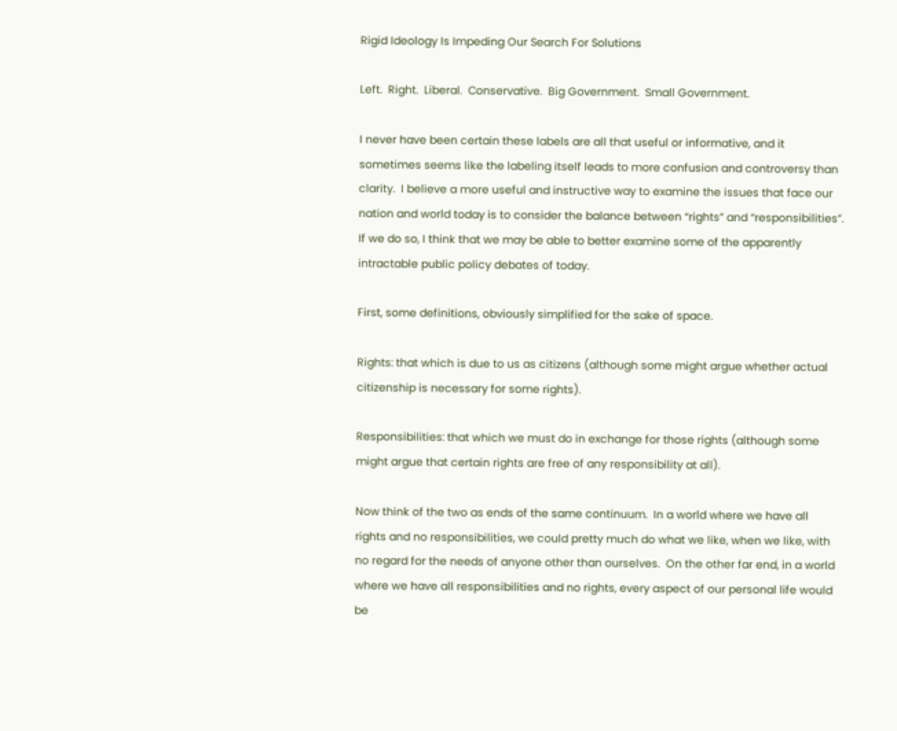Rigid Ideology Is Impeding Our Search For Solutions

Left.  Right.  Liberal.  Conservative.  Big Government.  Small Government.

I never have been certain these labels are all that useful or informative, and it sometimes seems like the labeling itself leads to more confusion and controversy than clarity.  I believe a more useful and instructive way to examine the issues that face our nation and world today is to consider the balance between “rights” and “responsibilities”.  If we do so, I think that we may be able to better examine some of the apparently intractable public policy debates of today.

First, some definitions, obviously simplified for the sake of space.

Rights: that which is due to us as citizens (although some might argue whether actual citizenship is necessary for some rights).

Responsibilities: that which we must do in exchange for those rights (although some might argue that certain rights are free of any responsibility at all).

Now think of the two as ends of the same continuum.  In a world where we have all rights and no responsibilities, we could pretty much do what we like, when we like, with no regard for the needs of anyone other than ourselves.  On the other far end, in a world where we have all responsibilities and no rights, every aspect of our personal life would be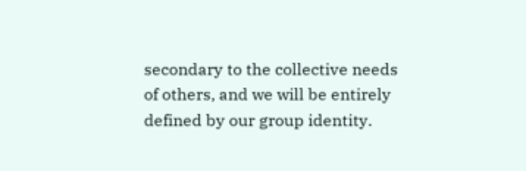secondary to the collective needs of others, and we will be entirely defined by our group identity.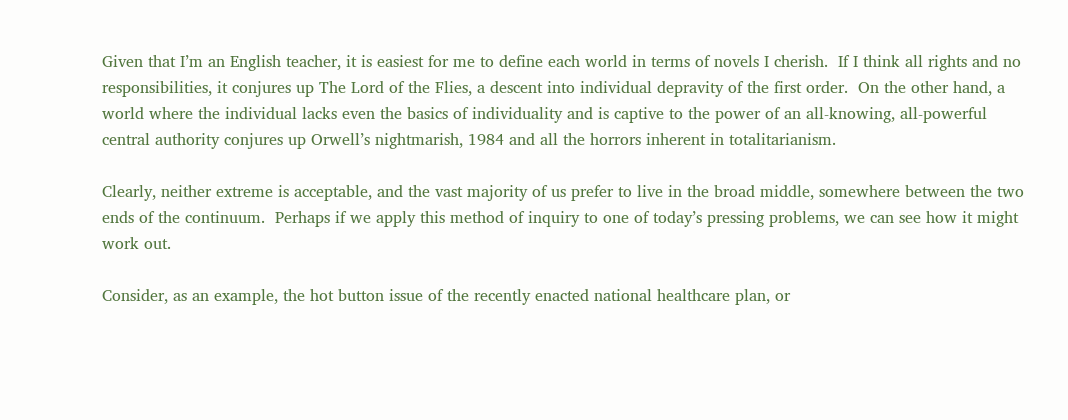Given that I’m an English teacher, it is easiest for me to define each world in terms of novels I cherish.  If I think all rights and no responsibilities, it conjures up The Lord of the Flies, a descent into individual depravity of the first order.  On the other hand, a world where the individual lacks even the basics of individuality and is captive to the power of an all-knowing, all-powerful central authority conjures up Orwell’s nightmarish, 1984 and all the horrors inherent in totalitarianism.

Clearly, neither extreme is acceptable, and the vast majority of us prefer to live in the broad middle, somewhere between the two ends of the continuum.  Perhaps if we apply this method of inquiry to one of today’s pressing problems, we can see how it might work out.

Consider, as an example, the hot button issue of the recently enacted national healthcare plan, or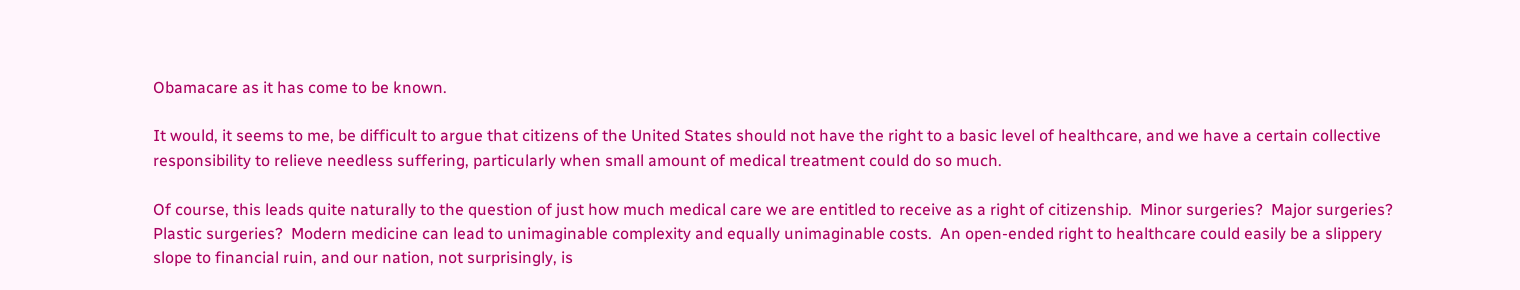Obamacare as it has come to be known.

It would, it seems to me, be difficult to argue that citizens of the United States should not have the right to a basic level of healthcare, and we have a certain collective responsibility to relieve needless suffering, particularly when small amount of medical treatment could do so much.

Of course, this leads quite naturally to the question of just how much medical care we are entitled to receive as a right of citizenship.  Minor surgeries?  Major surgeries?  Plastic surgeries?  Modern medicine can lead to unimaginable complexity and equally unimaginable costs.  An open-ended right to healthcare could easily be a slippery slope to financial ruin, and our nation, not surprisingly, is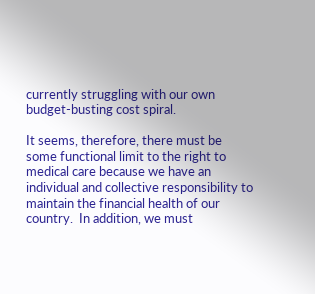currently struggling with our own budget-busting cost spiral.

It seems, therefore, there must be some functional limit to the right to medical care because we have an individual and collective responsibility to maintain the financial health of our country.  In addition, we must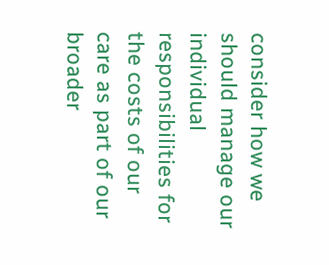consider how we should manage our individual responsibilities for the costs of our care as part of our broader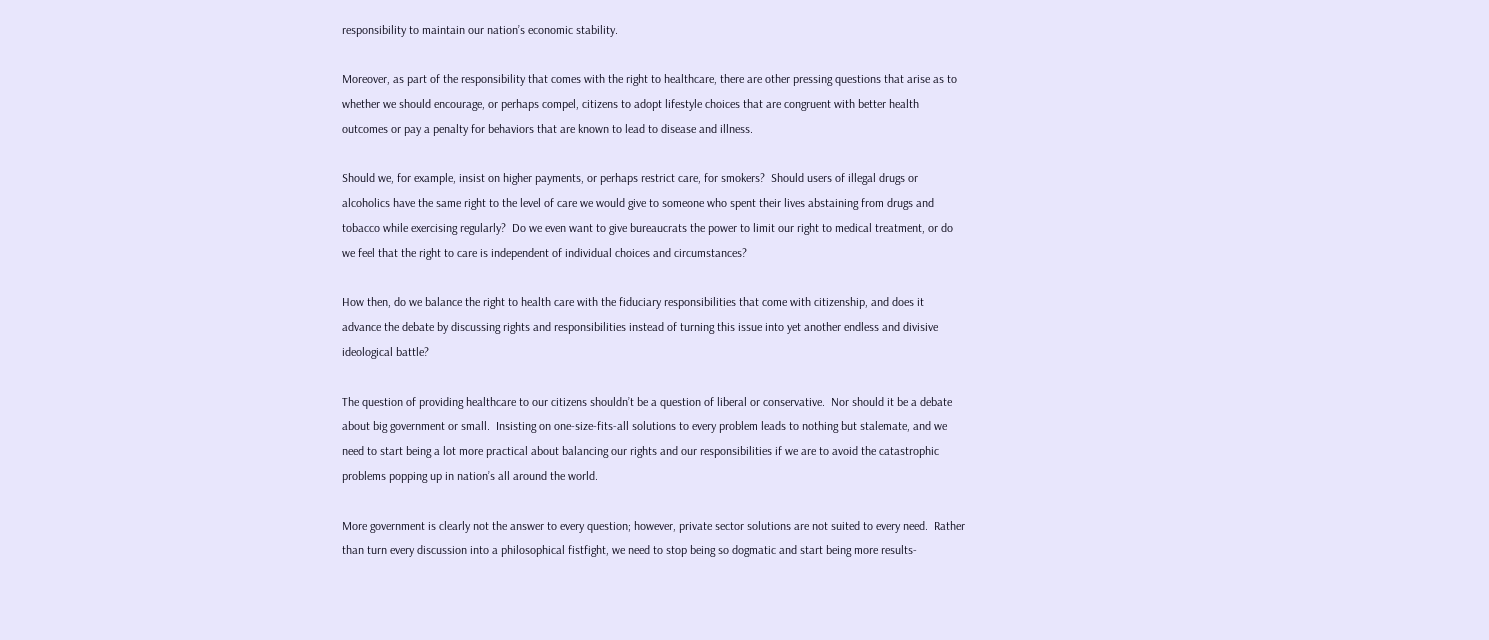responsibility to maintain our nation’s economic stability.

Moreover, as part of the responsibility that comes with the right to healthcare, there are other pressing questions that arise as to whether we should encourage, or perhaps compel, citizens to adopt lifestyle choices that are congruent with better health outcomes or pay a penalty for behaviors that are known to lead to disease and illness.

Should we, for example, insist on higher payments, or perhaps restrict care, for smokers?  Should users of illegal drugs or alcoholics have the same right to the level of care we would give to someone who spent their lives abstaining from drugs and tobacco while exercising regularly?  Do we even want to give bureaucrats the power to limit our right to medical treatment, or do we feel that the right to care is independent of individual choices and circumstances?

How then, do we balance the right to health care with the fiduciary responsibilities that come with citizenship, and does it advance the debate by discussing rights and responsibilities instead of turning this issue into yet another endless and divisive ideological battle?

The question of providing healthcare to our citizens shouldn’t be a question of liberal or conservative.  Nor should it be a debate about big government or small.  Insisting on one-size-fits-all solutions to every problem leads to nothing but stalemate, and we need to start being a lot more practical about balancing our rights and our responsibilities if we are to avoid the catastrophic problems popping up in nation’s all around the world.

More government is clearly not the answer to every question; however, private sector solutions are not suited to every need.  Rather than turn every discussion into a philosophical fistfight, we need to stop being so dogmatic and start being more results-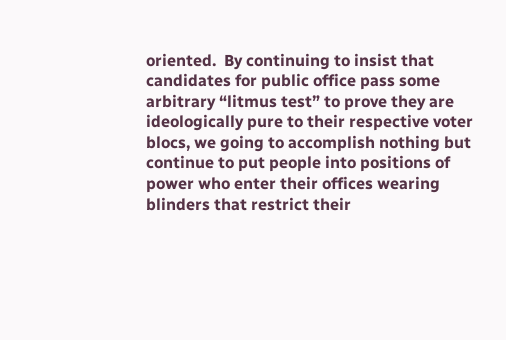oriented.  By continuing to insist that candidates for public office pass some arbitrary “litmus test” to prove they are ideologically pure to their respective voter blocs, we going to accomplish nothing but continue to put people into positions of power who enter their offices wearing blinders that restrict their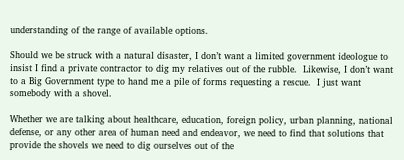understanding of the range of available options.

Should we be struck with a natural disaster, I don’t want a limited government ideologue to insist I find a private contractor to dig my relatives out of the rubble.  Likewise, I don’t want to a Big Government type to hand me a pile of forms requesting a rescue.  I just want somebody with a shovel.

Whether we are talking about healthcare, education, foreign policy, urban planning, national defense, or any other area of human need and endeavor, we need to find that solutions that provide the shovels we need to dig ourselves out of the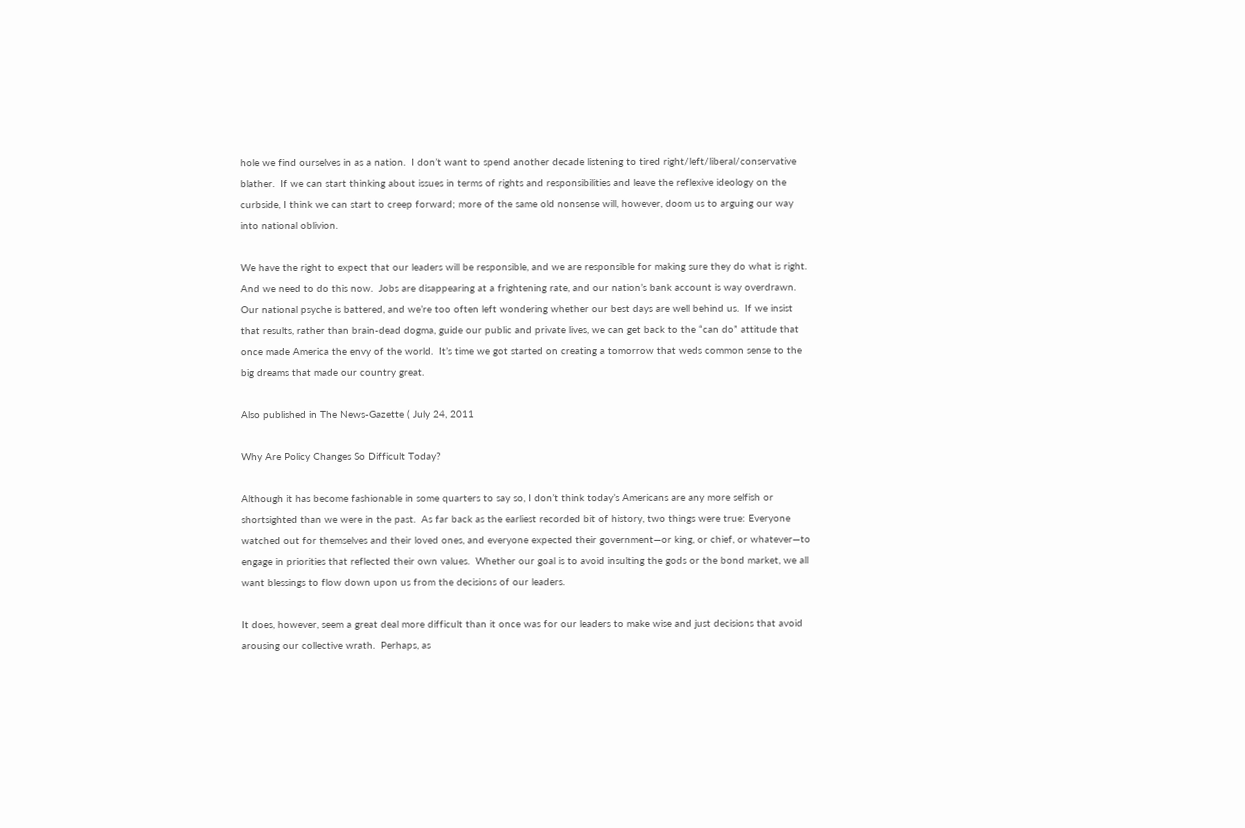hole we find ourselves in as a nation.  I don’t want to spend another decade listening to tired right/left/liberal/conservative blather.  If we can start thinking about issues in terms of rights and responsibilities and leave the reflexive ideology on the curbside, I think we can start to creep forward; more of the same old nonsense will, however, doom us to arguing our way into national oblivion.

We have the right to expect that our leaders will be responsible, and we are responsible for making sure they do what is right.  And we need to do this now.  Jobs are disappearing at a frightening rate, and our nation’s bank account is way overdrawn.  Our national psyche is battered, and we’re too often left wondering whether our best days are well behind us.  If we insist that results, rather than brain-dead dogma, guide our public and private lives, we can get back to the “can do” attitude that once made America the envy of the world.  It’s time we got started on creating a tomorrow that weds common sense to the big dreams that made our country great.

Also published in The News-Gazette ( July 24, 2011

Why Are Policy Changes So Difficult Today?

Although it has become fashionable in some quarters to say so, I don’t think today’s Americans are any more selfish or shortsighted than we were in the past.  As far back as the earliest recorded bit of history, two things were true: Everyone watched out for themselves and their loved ones, and everyone expected their government—or king, or chief, or whatever—to engage in priorities that reflected their own values.  Whether our goal is to avoid insulting the gods or the bond market, we all want blessings to flow down upon us from the decisions of our leaders.

It does, however, seem a great deal more difficult than it once was for our leaders to make wise and just decisions that avoid arousing our collective wrath.  Perhaps, as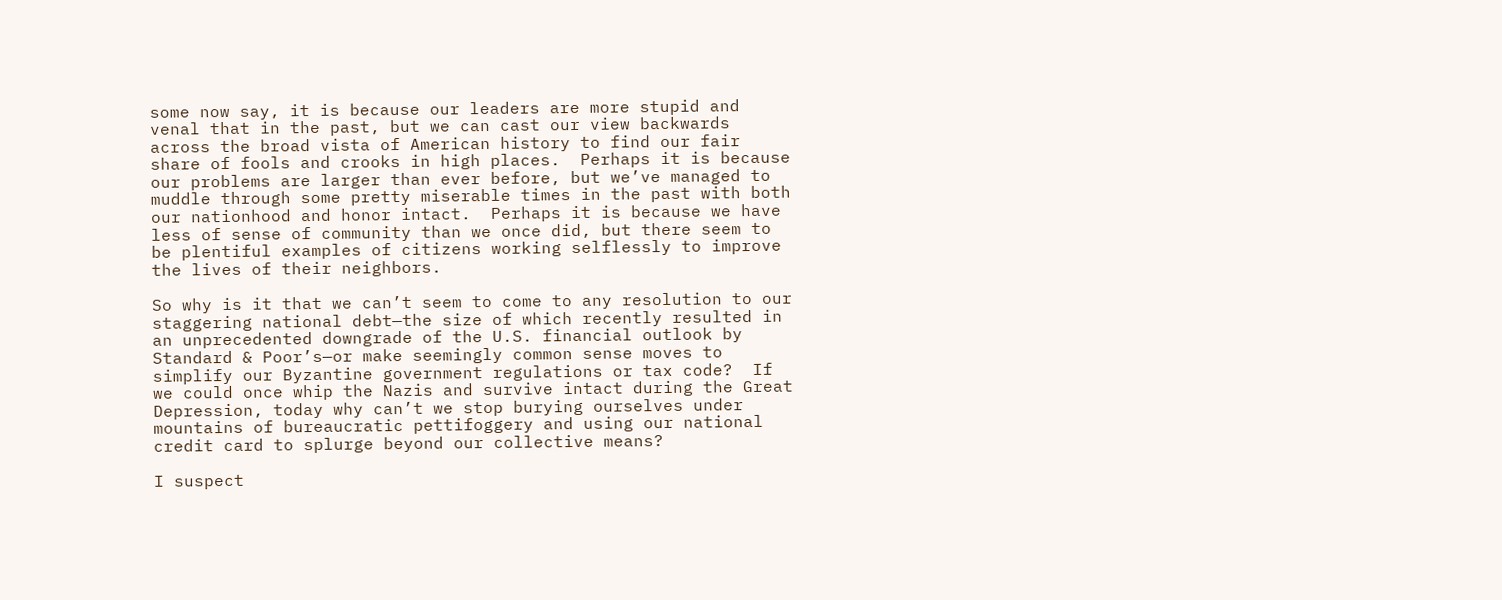some now say, it is because our leaders are more stupid and venal that in the past, but we can cast our view backwards across the broad vista of American history to find our fair share of fools and crooks in high places.  Perhaps it is because our problems are larger than ever before, but we’ve managed to muddle through some pretty miserable times in the past with both our nationhood and honor intact.  Perhaps it is because we have less of sense of community than we once did, but there seem to be plentiful examples of citizens working selflessly to improve the lives of their neighbors.

So why is it that we can’t seem to come to any resolution to our staggering national debt—the size of which recently resulted in an unprecedented downgrade of the U.S. financial outlook by Standard & Poor’s—or make seemingly common sense moves to simplify our Byzantine government regulations or tax code?  If we could once whip the Nazis and survive intact during the Great Depression, today why can’t we stop burying ourselves under mountains of bureaucratic pettifoggery and using our national credit card to splurge beyond our collective means?

I suspect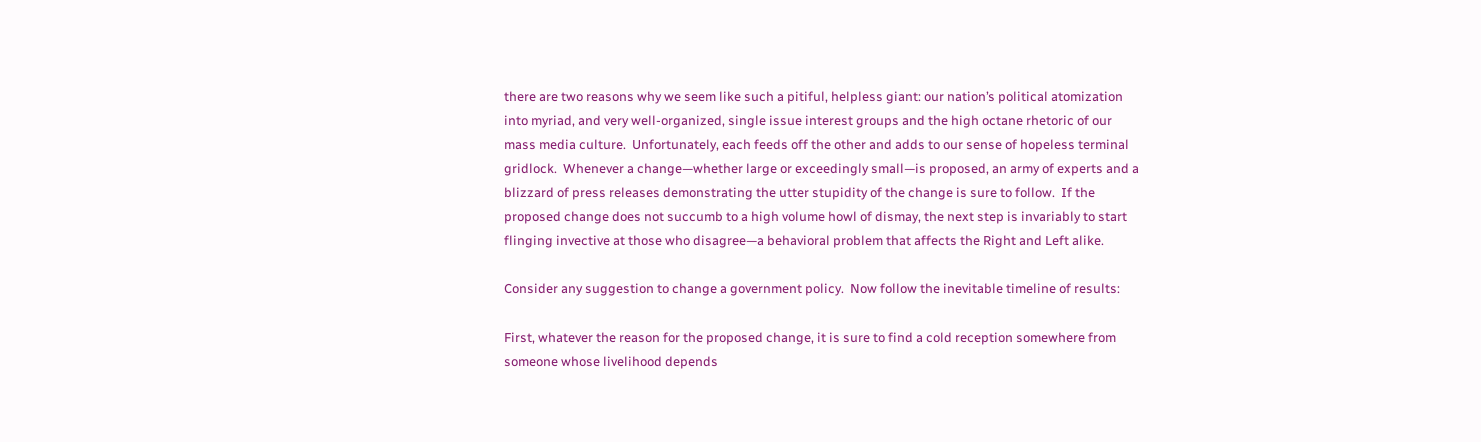there are two reasons why we seem like such a pitiful, helpless giant: our nation’s political atomization into myriad, and very well-organized, single issue interest groups and the high octane rhetoric of our mass media culture.  Unfortunately, each feeds off the other and adds to our sense of hopeless terminal gridlock.  Whenever a change—whether large or exceedingly small—is proposed, an army of experts and a blizzard of press releases demonstrating the utter stupidity of the change is sure to follow.  If the proposed change does not succumb to a high volume howl of dismay, the next step is invariably to start flinging invective at those who disagree—a behavioral problem that affects the Right and Left alike.

Consider any suggestion to change a government policy.  Now follow the inevitable timeline of results:

First, whatever the reason for the proposed change, it is sure to find a cold reception somewhere from someone whose livelihood depends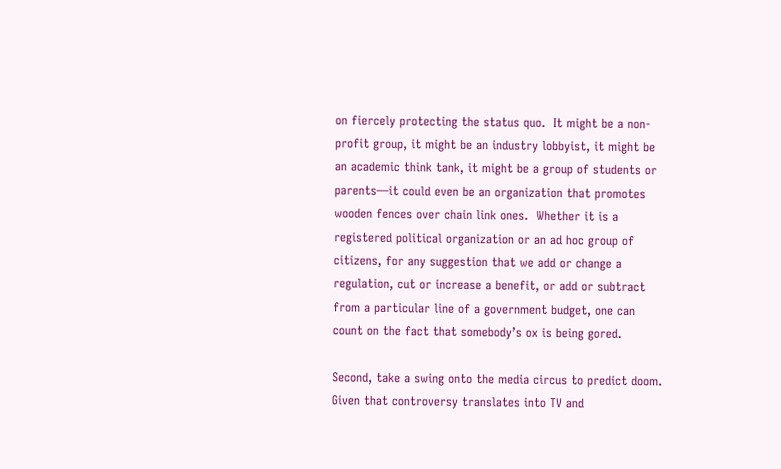on fiercely protecting the status quo.  It might be a non-profit group, it might be an industry lobbyist, it might be an academic think tank, it might be a group of students or parents—it could even be an organization that promotes wooden fences over chain link ones.  Whether it is a registered political organization or an ad hoc group of citizens, for any suggestion that we add or change a regulation, cut or increase a benefit, or add or subtract from a particular line of a government budget, one can count on the fact that somebody’s ox is being gored.

Second, take a swing onto the media circus to predict doom.  Given that controversy translates into TV and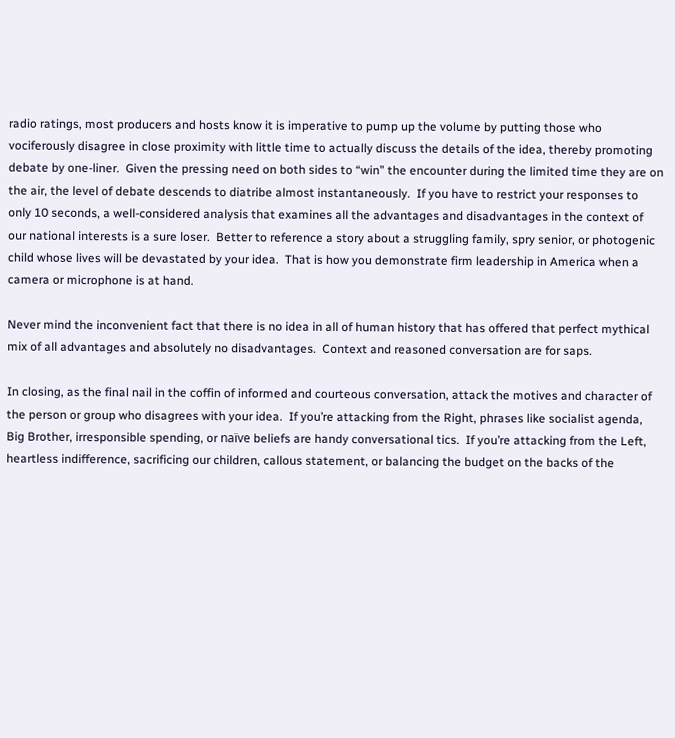radio ratings, most producers and hosts know it is imperative to pump up the volume by putting those who vociferously disagree in close proximity with little time to actually discuss the details of the idea, thereby promoting debate by one-liner.  Given the pressing need on both sides to “win” the encounter during the limited time they are on the air, the level of debate descends to diatribe almost instantaneously.  If you have to restrict your responses to only 10 seconds, a well-considered analysis that examines all the advantages and disadvantages in the context of our national interests is a sure loser.  Better to reference a story about a struggling family, spry senior, or photogenic child whose lives will be devastated by your idea.  That is how you demonstrate firm leadership in America when a camera or microphone is at hand.

Never mind the inconvenient fact that there is no idea in all of human history that has offered that perfect mythical mix of all advantages and absolutely no disadvantages.  Context and reasoned conversation are for saps.

In closing, as the final nail in the coffin of informed and courteous conversation, attack the motives and character of the person or group who disagrees with your idea.  If you’re attacking from the Right, phrases like socialist agenda, Big Brother, irresponsible spending, or naïve beliefs are handy conversational tics.  If you’re attacking from the Left, heartless indifference, sacrificing our children, callous statement, or balancing the budget on the backs of the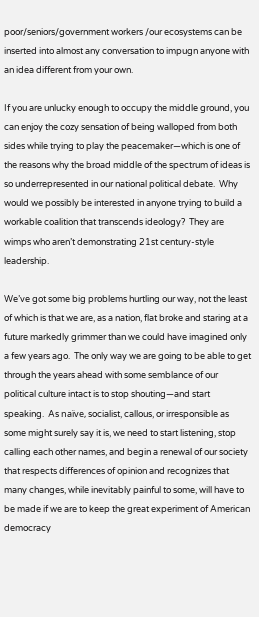poor/seniors/government workers /our ecosystems can be inserted into almost any conversation to impugn anyone with an idea different from your own.

If you are unlucky enough to occupy the middle ground, you can enjoy the cozy sensation of being walloped from both sides while trying to play the peacemaker—which is one of the reasons why the broad middle of the spectrum of ideas is so underrepresented in our national political debate.  Why would we possibly be interested in anyone trying to build a workable coalition that transcends ideology?  They are wimps who aren’t demonstrating 21st century-style leadership.

We’ve got some big problems hurtling our way, not the least of which is that we are, as a nation, flat broke and staring at a future markedly grimmer than we could have imagined only a few years ago.  The only way we are going to be able to get through the years ahead with some semblance of our political culture intact is to stop shouting—and start speaking.  As naïve, socialist, callous, or irresponsible as some might surely say it is, we need to start listening, stop calling each other names, and begin a renewal of our society that respects differences of opinion and recognizes that many changes, while inevitably painful to some, will have to be made if we are to keep the great experiment of American democracy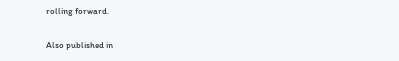rolling forward.

Also published in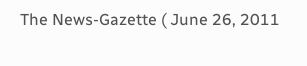The News-Gazette ( June 26, 2011